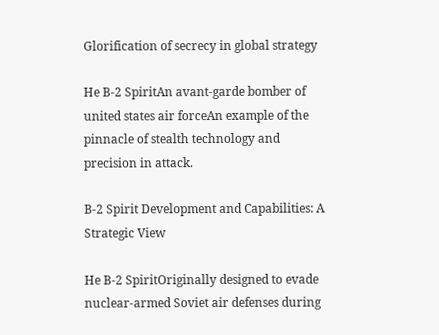Glorification of secrecy in global strategy

He B-2 SpiritAn avant-garde bomber of united states air forceAn example of the pinnacle of stealth technology and precision in attack.

B-2 Spirit Development and Capabilities: A Strategic View

He B-2 SpiritOriginally designed to evade nuclear-armed Soviet air defenses during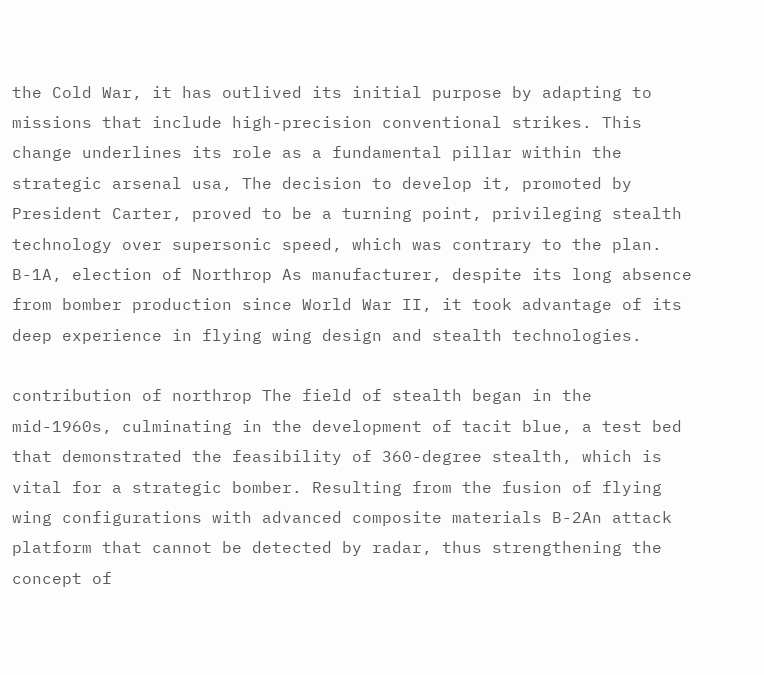the Cold War, it has outlived its initial purpose by adapting to missions that include high-precision conventional strikes. This change underlines its role as a fundamental pillar within the strategic arsenal usa, The decision to develop it, promoted by President Carter, proved to be a turning point, privileging stealth technology over supersonic speed, which was contrary to the plan. B-1A, election of Northrop As manufacturer, despite its long absence from bomber production since World War II, it took advantage of its deep experience in flying wing design and stealth technologies.

contribution of northrop The field of stealth began in the mid-1960s, culminating in the development of tacit blue, a test bed that demonstrated the feasibility of 360-degree stealth, which is vital for a strategic bomber. Resulting from the fusion of flying wing configurations with advanced composite materials B-2An attack platform that cannot be detected by radar, thus strengthening the concept of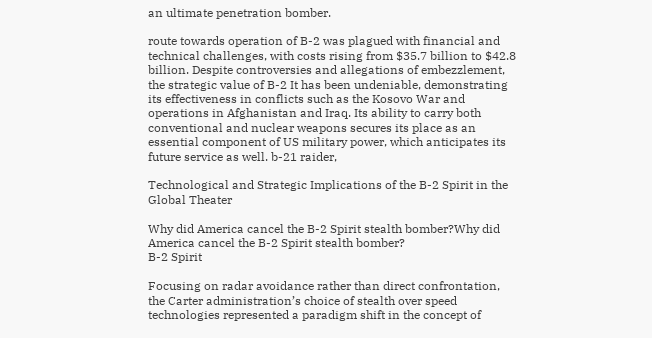an ultimate penetration bomber.

route towards operation of B-2 was plagued with financial and technical challenges, with costs rising from $35.7 billion to $42.8 billion. Despite controversies and allegations of embezzlement, the strategic value of B-2 It has been undeniable, demonstrating its effectiveness in conflicts such as the Kosovo War and operations in Afghanistan and Iraq. Its ability to carry both conventional and nuclear weapons secures its place as an essential component of US military power, which anticipates its future service as well. b-21 raider,

Technological and Strategic Implications of the B-2 Spirit in the Global Theater

Why did America cancel the B-2 Spirit stealth bomber?Why did America cancel the B-2 Spirit stealth bomber?
B-2 Spirit

Focusing on radar avoidance rather than direct confrontation, the Carter administration’s choice of stealth over speed technologies represented a paradigm shift in the concept of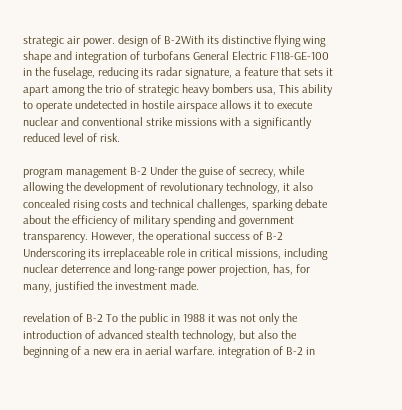strategic air power. design of B-2With its distinctive flying wing shape and integration of turbofans General Electric F118-GE-100 in the fuselage, reducing its radar signature, a feature that sets it apart among the trio of strategic heavy bombers usa, This ability to operate undetected in hostile airspace allows it to execute nuclear and conventional strike missions with a significantly reduced level of risk.

program management B-2 Under the guise of secrecy, while allowing the development of revolutionary technology, it also concealed rising costs and technical challenges, sparking debate about the efficiency of military spending and government transparency. However, the operational success of B-2 Underscoring its irreplaceable role in critical missions, including nuclear deterrence and long-range power projection, has, for many, justified the investment made.

revelation of B-2 To the public in 1988 it was not only the introduction of advanced stealth technology, but also the beginning of a new era in aerial warfare. integration of B-2 in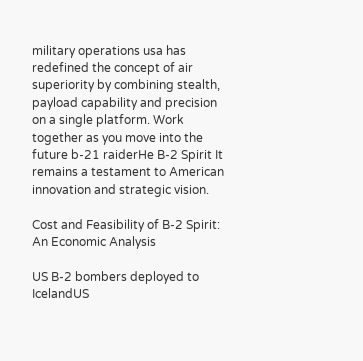military operations usa has redefined the concept of air superiority by combining stealth, payload capability and precision on a single platform. Work together as you move into the future b-21 raiderHe B-2 Spirit It remains a testament to American innovation and strategic vision.

Cost and Feasibility of B-2 Spirit: An Economic Analysis

US B-2 bombers deployed to IcelandUS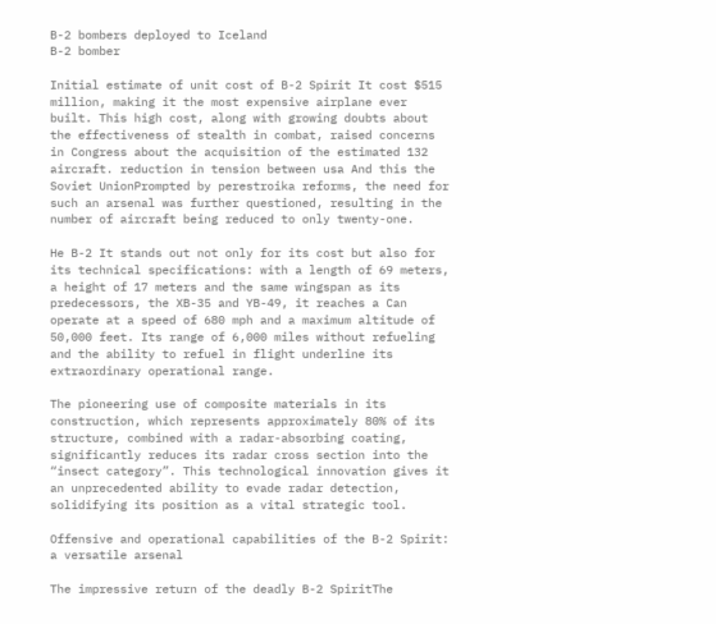B-2 bombers deployed to Iceland
B-2 bomber

Initial estimate of unit cost of B-2 Spirit It cost $515 million, making it the most expensive airplane ever built. This high cost, along with growing doubts about the effectiveness of stealth in combat, raised concerns in Congress about the acquisition of the estimated 132 aircraft. reduction in tension between usa And this the Soviet UnionPrompted by perestroika reforms, the need for such an arsenal was further questioned, resulting in the number of aircraft being reduced to only twenty-one.

He B-2 It stands out not only for its cost but also for its technical specifications: with a length of 69 meters, a height of 17 meters and the same wingspan as its predecessors, the XB-35 and YB-49, it reaches a Can operate at a speed of 680 mph and a maximum altitude of 50,000 feet. Its range of 6,000 miles without refueling and the ability to refuel in flight underline its extraordinary operational range.

The pioneering use of composite materials in its construction, which represents approximately 80% of its structure, combined with a radar-absorbing coating, significantly reduces its radar cross section into the “insect category”. This technological innovation gives it an unprecedented ability to evade radar detection, solidifying its position as a vital strategic tool.

Offensive and operational capabilities of the B-2 Spirit: a versatile arsenal

The impressive return of the deadly B-2 SpiritThe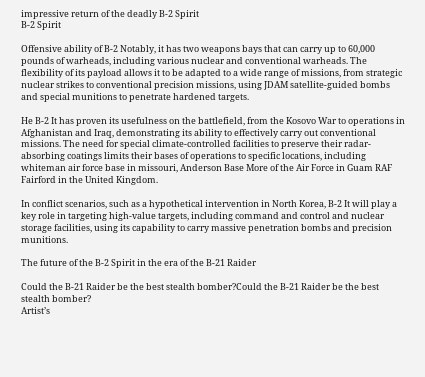impressive return of the deadly B-2 Spirit
B-2 Spirit

Offensive ability of B-2 Notably, it has two weapons bays that can carry up to 60,000 pounds of warheads, including various nuclear and conventional warheads. The flexibility of its payload allows it to be adapted to a wide range of missions, from strategic nuclear strikes to conventional precision missions, using JDAM satellite-guided bombs and special munitions to penetrate hardened targets.

He B-2 It has proven its usefulness on the battlefield, from the Kosovo War to operations in Afghanistan and Iraq, demonstrating its ability to effectively carry out conventional missions. The need for special climate-controlled facilities to preserve their radar-absorbing coatings limits their bases of operations to specific locations, including whiteman air force base in missouri, Anderson Base More of the Air Force in Guam RAF Fairford in the United Kingdom.

In conflict scenarios, such as a hypothetical intervention in North Korea, B-2 It will play a key role in targeting high-value targets, including command and control and nuclear storage facilities, using its capability to carry massive penetration bombs and precision munitions.

The future of the B-2 Spirit in the era of the B-21 Raider

Could the B-21 Raider be the best stealth bomber?Could the B-21 Raider be the best stealth bomber?
Artist’s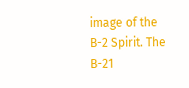image of the B-2 Spirit. The B-21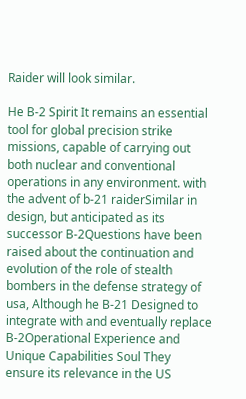Raider will look similar.

He B-2 Spirit It remains an essential tool for global precision strike missions, capable of carrying out both nuclear and conventional operations in any environment. with the advent of b-21 raiderSimilar in design, but anticipated as its successor B-2Questions have been raised about the continuation and evolution of the role of stealth bombers in the defense strategy of usa, Although he B-21 Designed to integrate with and eventually replace B-2Operational Experience and Unique Capabilities Soul They ensure its relevance in the US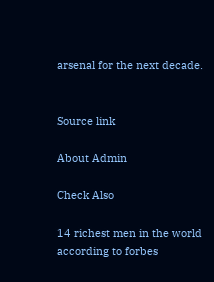arsenal for the next decade.


Source link

About Admin

Check Also

14 richest men in the world according to forbes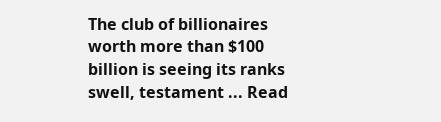The club of billionaires worth more than $100 billion is seeing its ranks swell, testament ... Read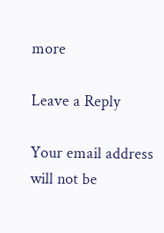more

Leave a Reply

Your email address will not be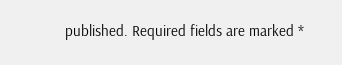published. Required fields are marked *